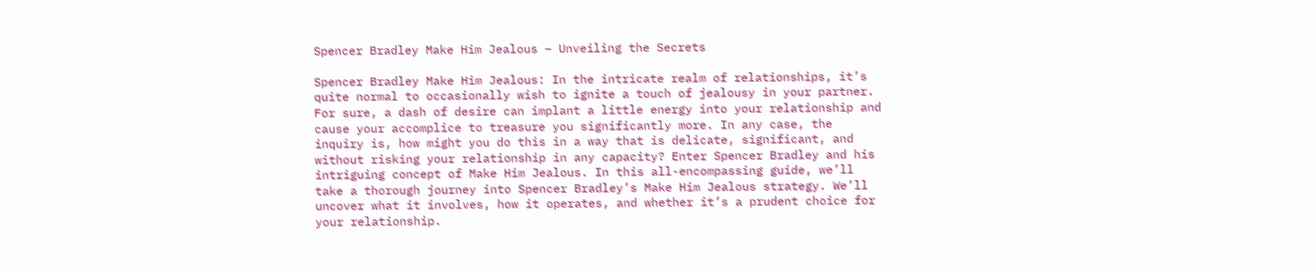Spencer Bradley Make Him Jealous – Unveiling the Secrets

Spencer Bradley Make Him Jealous: In the intricate realm of relationships, it’s quite normal to occasionally wish to ignite a touch of jealousy in your partner. For sure, a dash of desire can implant a little energy into your relationship and cause your accomplice to treasure you significantly more. In any case, the inquiry is, how might you do this in a way that is delicate, significant, and without risking your relationship in any capacity? Enter Spencer Bradley and his intriguing concept of Make Him Jealous. In this all-encompassing guide, we’ll take a thorough journey into Spencer Bradley’s Make Him Jealous strategy. We’ll uncover what it involves, how it operates, and whether it’s a prudent choice for your relationship.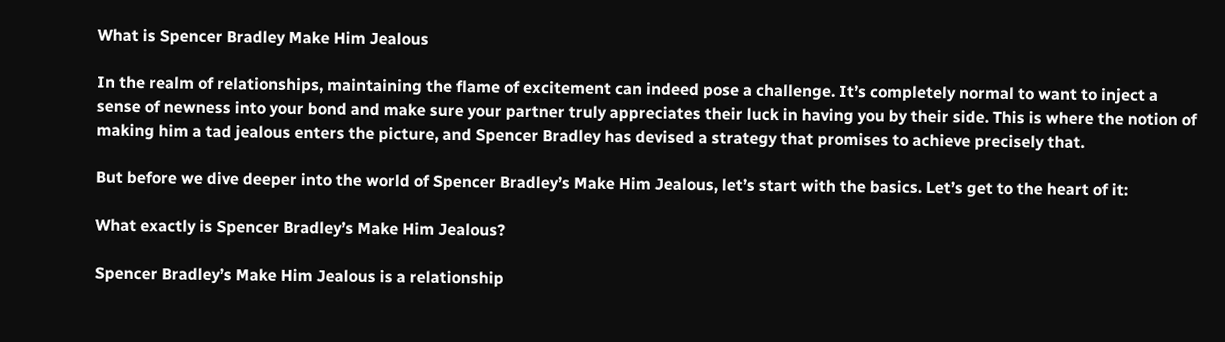What is Spencer Bradley Make Him Jealous

In the realm of relationships, maintaining the flame of excitement can indeed pose a challenge. It’s completely normal to want to inject a sense of newness into your bond and make sure your partner truly appreciates their luck in having you by their side. This is where the notion of making him a tad jealous enters the picture, and Spencer Bradley has devised a strategy that promises to achieve precisely that.

But before we dive deeper into the world of Spencer Bradley’s Make Him Jealous, let’s start with the basics. Let’s get to the heart of it:

What exactly is Spencer Bradley’s Make Him Jealous?

Spencer Bradley’s Make Him Jealous is a relationship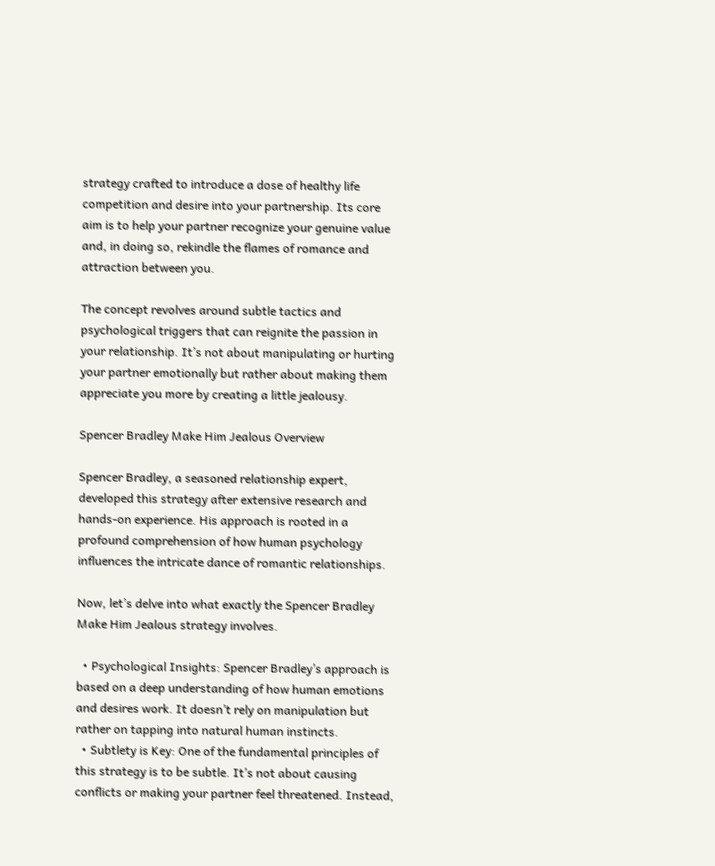strategy crafted to introduce a dose of healthy life competition and desire into your partnership. Its core aim is to help your partner recognize your genuine value and, in doing so, rekindle the flames of romance and attraction between you.

The concept revolves around subtle tactics and psychological triggers that can reignite the passion in your relationship. It’s not about manipulating or hurting your partner emotionally but rather about making them appreciate you more by creating a little jealousy.

Spencer Bradley Make Him Jealous Overview

Spencer Bradley, a seasoned relationship expert, developed this strategy after extensive research and hands-on experience. His approach is rooted in a profound comprehension of how human psychology influences the intricate dance of romantic relationships.

Now, let’s delve into what exactly the Spencer Bradley Make Him Jealous strategy involves.

  • Psychological Insights: Spencer Bradley’s approach is based on a deep understanding of how human emotions and desires work. It doesn’t rely on manipulation but rather on tapping into natural human instincts.
  • Subtlety is Key: One of the fundamental principles of this strategy is to be subtle. It’s not about causing conflicts or making your partner feel threatened. Instead,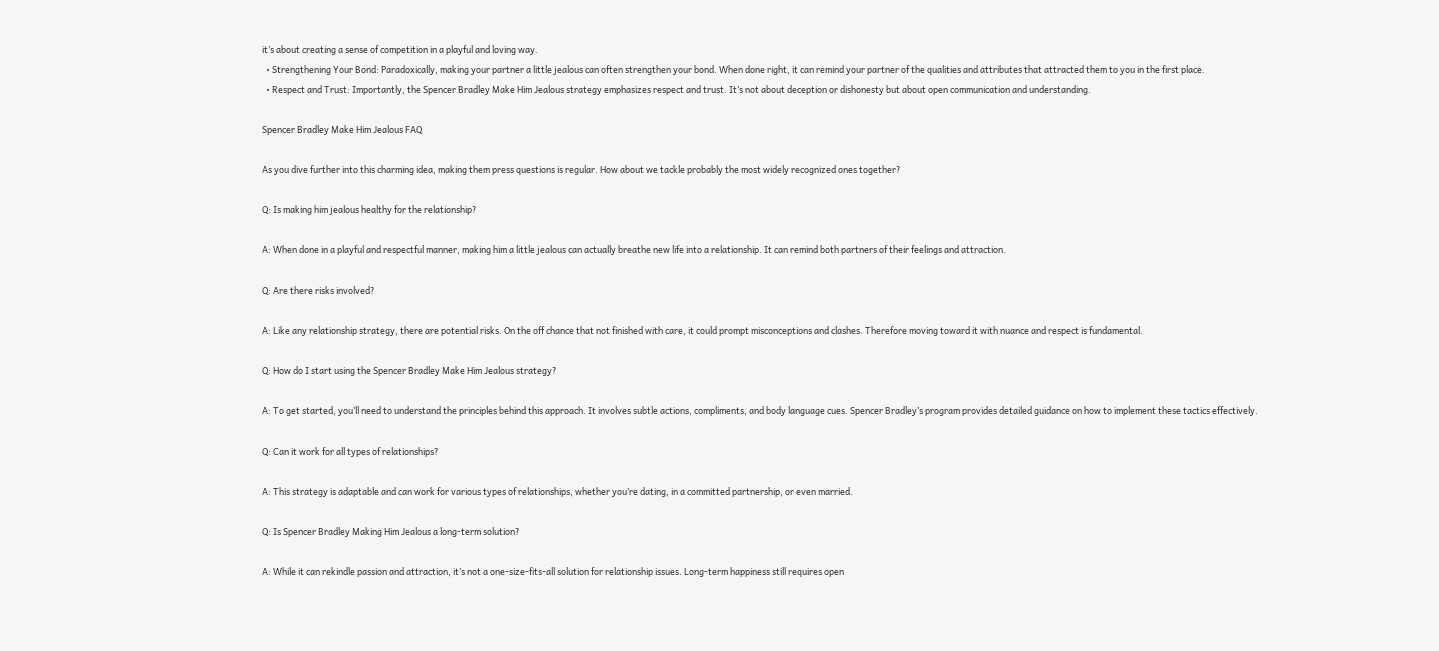it’s about creating a sense of competition in a playful and loving way.
  • Strengthening Your Bond: Paradoxically, making your partner a little jealous can often strengthen your bond. When done right, it can remind your partner of the qualities and attributes that attracted them to you in the first place.
  • Respect and Trust: Importantly, the Spencer Bradley Make Him Jealous strategy emphasizes respect and trust. It’s not about deception or dishonesty but about open communication and understanding.

Spencer Bradley Make Him Jealous FAQ

As you dive further into this charming idea, making them press questions is regular. How about we tackle probably the most widely recognized ones together?

Q: Is making him jealous healthy for the relationship?

A: When done in a playful and respectful manner, making him a little jealous can actually breathe new life into a relationship. It can remind both partners of their feelings and attraction.

Q: Are there risks involved?

A: Like any relationship strategy, there are potential risks. On the off chance that not finished with care, it could prompt misconceptions and clashes. Therefore moving toward it with nuance and respect is fundamental.

Q: How do I start using the Spencer Bradley Make Him Jealous strategy?

A: To get started, you’ll need to understand the principles behind this approach. It involves subtle actions, compliments, and body language cues. Spencer Bradley’s program provides detailed guidance on how to implement these tactics effectively.

Q: Can it work for all types of relationships?

A: This strategy is adaptable and can work for various types of relationships, whether you’re dating, in a committed partnership, or even married.

Q: Is Spencer Bradley Making Him Jealous a long-term solution?

A: While it can rekindle passion and attraction, it’s not a one-size-fits-all solution for relationship issues. Long-term happiness still requires open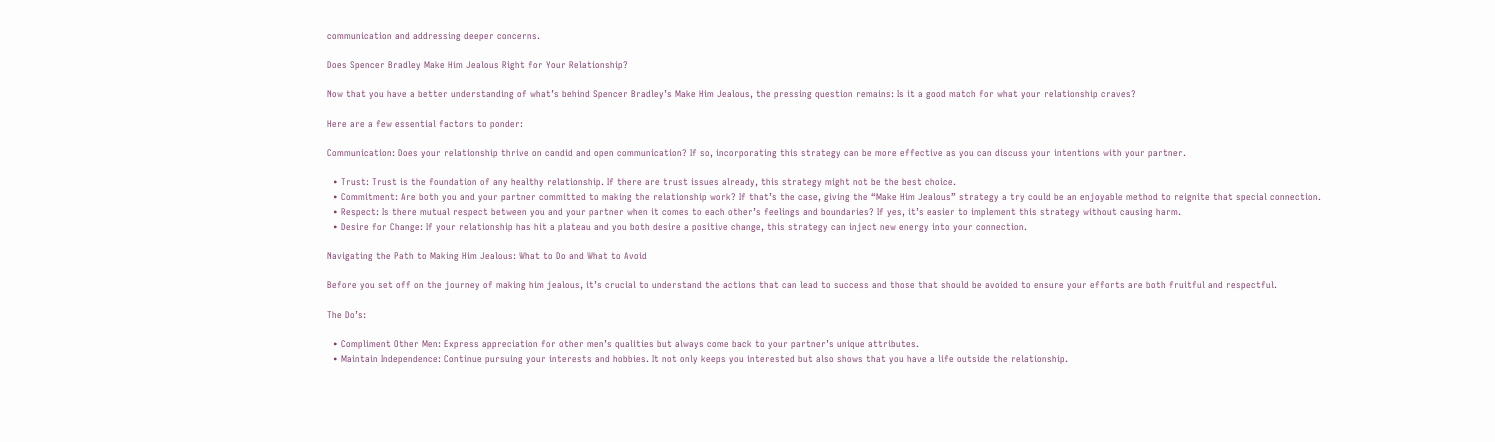communication and addressing deeper concerns.

Does Spencer Bradley Make Him Jealous Right for Your Relationship?

Now that you have a better understanding of what’s behind Spencer Bradley’s Make Him Jealous, the pressing question remains: Is it a good match for what your relationship craves?

Here are a few essential factors to ponder:

Communication: Does your relationship thrive on candid and open communication? If so, incorporating this strategy can be more effective as you can discuss your intentions with your partner.

  • Trust: Trust is the foundation of any healthy relationship. If there are trust issues already, this strategy might not be the best choice.
  • Commitment: Are both you and your partner committed to making the relationship work? If that’s the case, giving the “Make Him Jealous” strategy a try could be an enjoyable method to reignite that special connection.
  • Respect: Is there mutual respect between you and your partner when it comes to each other’s feelings and boundaries? If yes, it’s easier to implement this strategy without causing harm.
  • Desire for Change: If your relationship has hit a plateau and you both desire a positive change, this strategy can inject new energy into your connection.

Navigating the Path to Making Him Jealous: What to Do and What to Avoid

Before you set off on the journey of making him jealous, it’s crucial to understand the actions that can lead to success and those that should be avoided to ensure your efforts are both fruitful and respectful.

The Do’s:

  • Compliment Other Men: Express appreciation for other men’s qualities but always come back to your partner’s unique attributes.
  • Maintain Independence: Continue pursuing your interests and hobbies. It not only keeps you interested but also shows that you have a life outside the relationship.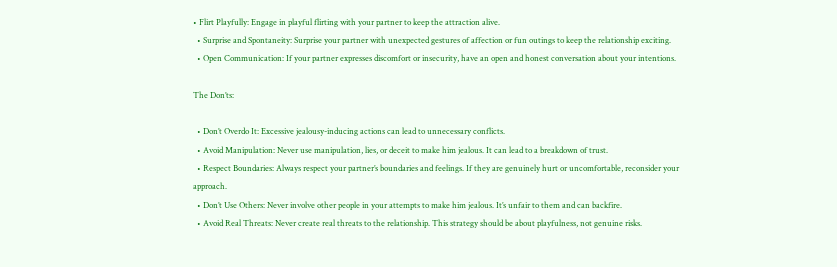• Flirt Playfully: Engage in playful flirting with your partner to keep the attraction alive.
  • Surprise and Spontaneity: Surprise your partner with unexpected gestures of affection or fun outings to keep the relationship exciting.
  • Open Communication: If your partner expresses discomfort or insecurity, have an open and honest conversation about your intentions.

The Don’ts:

  • Don’t Overdo It: Excessive jealousy-inducing actions can lead to unnecessary conflicts.
  • Avoid Manipulation: Never use manipulation, lies, or deceit to make him jealous. It can lead to a breakdown of trust.
  • Respect Boundaries: Always respect your partner’s boundaries and feelings. If they are genuinely hurt or uncomfortable, reconsider your approach.
  • Don’t Use Others: Never involve other people in your attempts to make him jealous. It’s unfair to them and can backfire.
  • Avoid Real Threats: Never create real threats to the relationship. This strategy should be about playfulness, not genuine risks.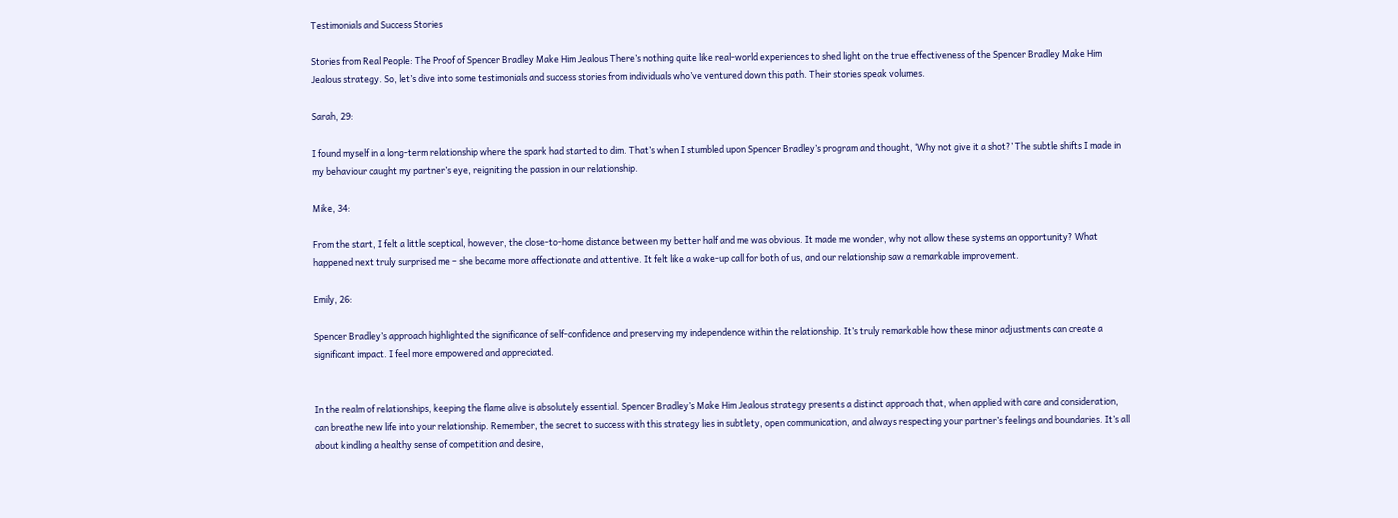Testimonials and Success Stories

Stories from Real People: The Proof of Spencer Bradley Make Him Jealous There’s nothing quite like real-world experiences to shed light on the true effectiveness of the Spencer Bradley Make Him Jealous strategy. So, let’s dive into some testimonials and success stories from individuals who’ve ventured down this path. Their stories speak volumes.

Sarah, 29:

I found myself in a long-term relationship where the spark had started to dim. That’s when I stumbled upon Spencer Bradley’s program and thought, ‘Why not give it a shot?’ The subtle shifts I made in my behaviour caught my partner’s eye, reigniting the passion in our relationship.

Mike, 34:

From the start, I felt a little sceptical, however, the close-to-home distance between my better half and me was obvious. It made me wonder, why not allow these systems an opportunity? What happened next truly surprised me – she became more affectionate and attentive. It felt like a wake-up call for both of us, and our relationship saw a remarkable improvement.

Emily, 26:

Spencer Bradley’s approach highlighted the significance of self-confidence and preserving my independence within the relationship. It’s truly remarkable how these minor adjustments can create a significant impact. I feel more empowered and appreciated.


In the realm of relationships, keeping the flame alive is absolutely essential. Spencer Bradley’s Make Him Jealous strategy presents a distinct approach that, when applied with care and consideration, can breathe new life into your relationship. Remember, the secret to success with this strategy lies in subtlety, open communication, and always respecting your partner’s feelings and boundaries. It’s all about kindling a healthy sense of competition and desire,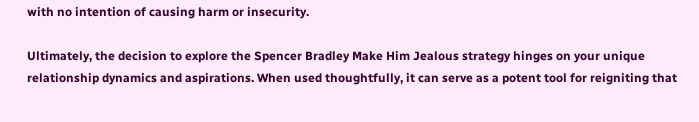with no intention of causing harm or insecurity.

Ultimately, the decision to explore the Spencer Bradley Make Him Jealous strategy hinges on your unique relationship dynamics and aspirations. When used thoughtfully, it can serve as a potent tool for reigniting that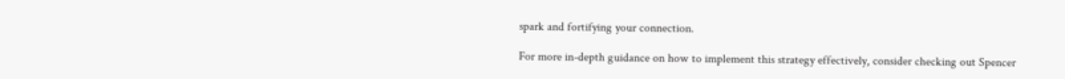spark and fortifying your connection.

For more in-depth guidance on how to implement this strategy effectively, consider checking out Spencer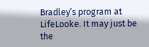Bradley’s program at LifeLooke. It may just be the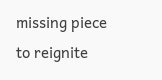missing piece to reignite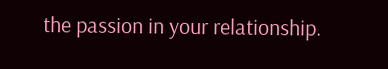the passion in your relationship.